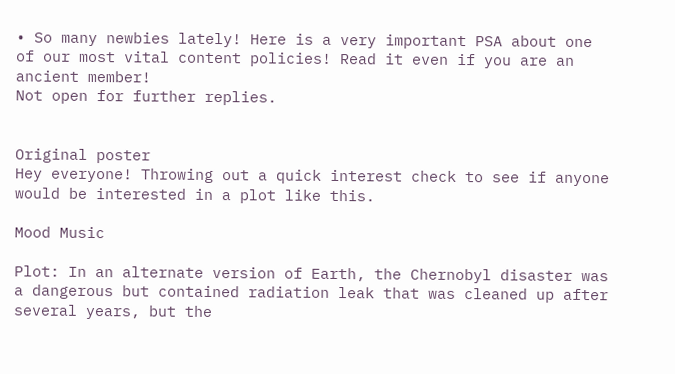• So many newbies lately! Here is a very important PSA about one of our most vital content policies! Read it even if you are an ancient member!
Not open for further replies.


Original poster
Hey everyone! Throwing out a quick interest check to see if anyone would be interested in a plot like this.

Mood Music

Plot: In an alternate version of Earth, the Chernobyl disaster was a dangerous but contained radiation leak that was cleaned up after several years, but the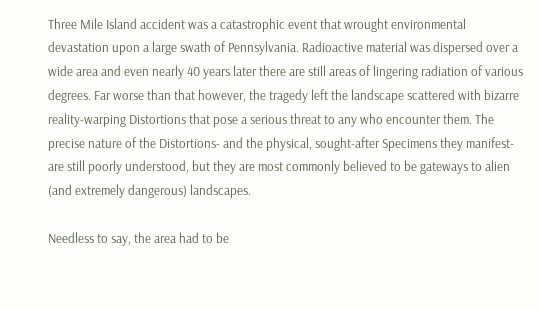Three Mile Island accident was a catastrophic event that wrought environmental devastation upon a large swath of Pennsylvania. Radioactive material was dispersed over a wide area and even nearly 40 years later there are still areas of lingering radiation of various degrees. Far worse than that however, the tragedy left the landscape scattered with bizarre reality-warping Distortions that pose a serious threat to any who encounter them. The precise nature of the Distortions- and the physical, sought-after Specimens they manifest- are still poorly understood, but they are most commonly believed to be gateways to alien (and extremely dangerous) landscapes.

Needless to say, the area had to be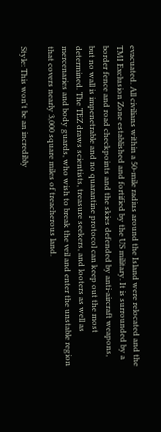evacuated. All civilians within a 50-mile radius around the Island were relocated and the TMI Exclusion Zone established and fortified by the US military. It is surrounded by a border fence and road checkpoints and the skies defended by anti-aircraft weapons, but no wall is impenetrable and no quarantine protocol can keep out the most determined. The TEZ draws scientists, treasure seekers, and looters as well as mercenaries and body guards, who wish to break the veil and enter the unstable region that covers nearly 3,000 square miles of treacherous land.

Style: This won't be an incredibly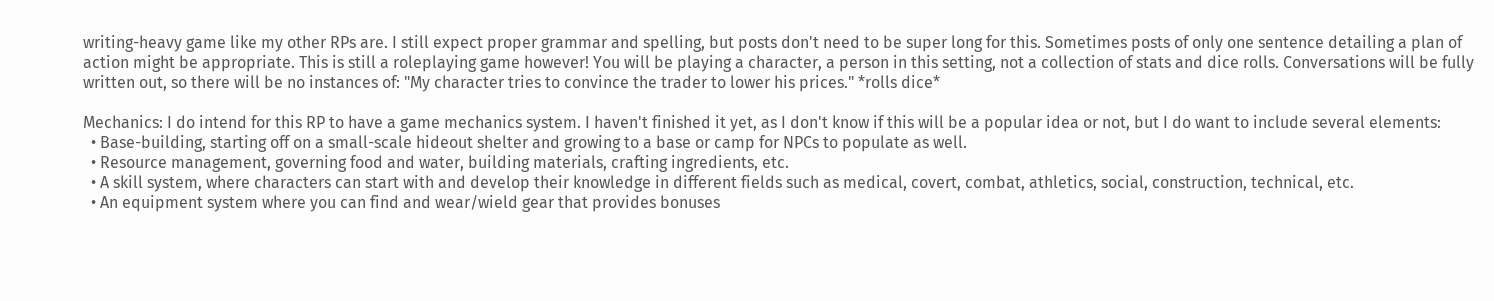writing-heavy game like my other RPs are. I still expect proper grammar and spelling, but posts don't need to be super long for this. Sometimes posts of only one sentence detailing a plan of action might be appropriate. This is still a roleplaying game however! You will be playing a character, a person in this setting, not a collection of stats and dice rolls. Conversations will be fully written out, so there will be no instances of: "My character tries to convince the trader to lower his prices." *rolls dice*

Mechanics: I do intend for this RP to have a game mechanics system. I haven't finished it yet, as I don't know if this will be a popular idea or not, but I do want to include several elements:
  • Base-building, starting off on a small-scale hideout shelter and growing to a base or camp for NPCs to populate as well.
  • Resource management, governing food and water, building materials, crafting ingredients, etc.
  • A skill system, where characters can start with and develop their knowledge in different fields such as medical, covert, combat, athletics, social, construction, technical, etc.
  • An equipment system where you can find and wear/wield gear that provides bonuses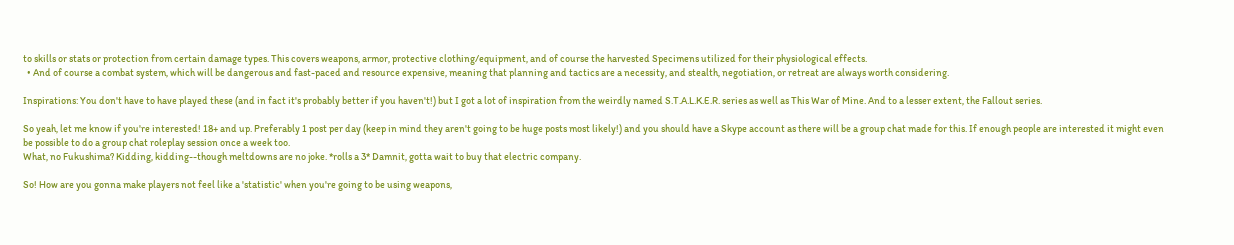to skills or stats or protection from certain damage types. This covers weapons, armor, protective clothing/equipment, and of course the harvested Specimens utilized for their physiological effects.
  • And of course a combat system, which will be dangerous and fast-paced and resource expensive, meaning that planning and tactics are a necessity, and stealth, negotiation, or retreat are always worth considering.

Inspirations: You don't have to have played these (and in fact it's probably better if you haven't!) but I got a lot of inspiration from the weirdly named S.T.A.L.K.E.R. series as well as This War of Mine. And to a lesser extent, the Fallout series.

So yeah, let me know if you're interested! 18+ and up. Preferably 1 post per day (keep in mind they aren't going to be huge posts most likely!) and you should have a Skype account as there will be a group chat made for this. If enough people are interested it might even be possible to do a group chat roleplay session once a week too.
What, no Fukushima? Kidding, kidding--though meltdowns are no joke. *rolls a 3* Damnit, gotta wait to buy that electric company.

So! How are you gonna make players not feel like a 'statistic' when you're going to be using weapons,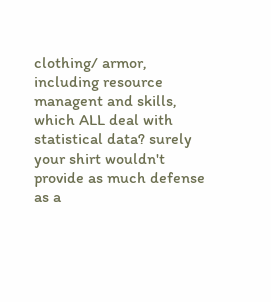clothing/ armor, including resource managent and skills, which ALL deal with statistical data? surely your shirt wouldn't provide as much defense as a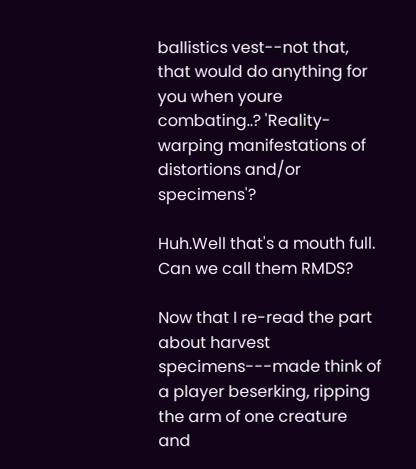ballistics vest--not that, that would do anything for you when youre combating..? 'Reality-warping manifestations of distortions and/or specimens'?

Huh.Well that's a mouth full. Can we call them RMDS?

Now that I re-read the part about harvest specimens---made think of a player beserking, ripping the arm of one creature and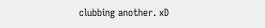clubbing another. xD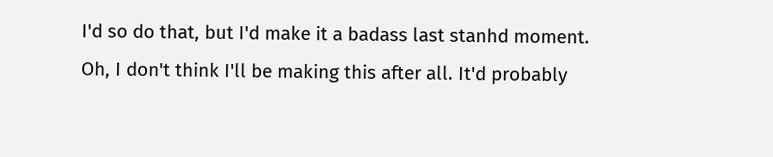I'd so do that, but I'd make it a badass last stanhd moment.
Oh, I don't think I'll be making this after all. It'd probably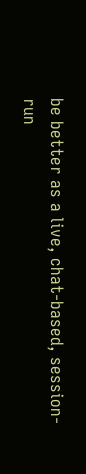be better as a live, chat-based, session-run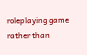roleplaying game rather than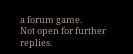a forum game.
Not open for further replies.